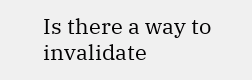Is there a way to invalidate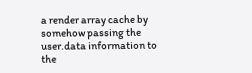a render array cache by somehow passing the user.data information to the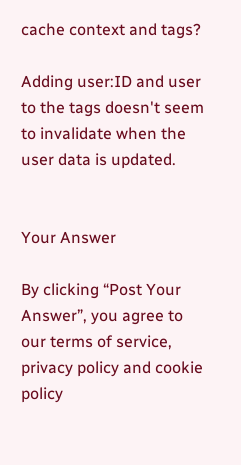cache context and tags?

Adding user:ID and user to the tags doesn't seem to invalidate when the user data is updated.


Your Answer

By clicking “Post Your Answer”, you agree to our terms of service, privacy policy and cookie policy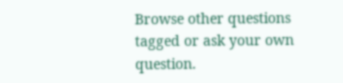Browse other questions tagged or ask your own question.